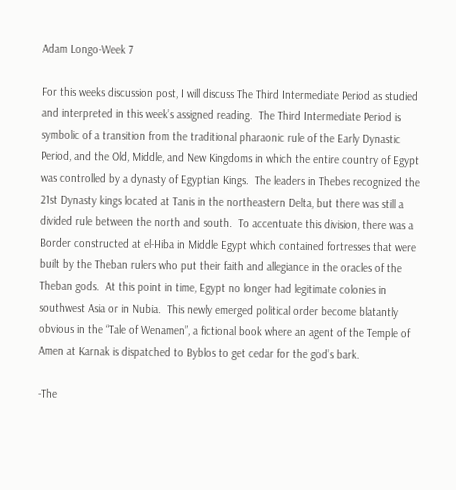Adam Longo-Week 7

For this weeks discussion post, I will discuss The Third Intermediate Period as studied and interpreted in this week’s assigned reading.  The Third Intermediate Period is symbolic of a transition from the traditional pharaonic rule of the Early Dynastic Period, and the Old, Middle, and New Kingdoms in which the entire country of Egypt was controlled by a dynasty of Egyptian Kings.  The leaders in Thebes recognized the 21st Dynasty kings located at Tanis in the northeastern Delta, but there was still a divided rule between the north and south.  To accentuate this division, there was a Border constructed at el-Hiba in Middle Egypt which contained fortresses that were built by the Theban rulers who put their faith and allegiance in the oracles of the Theban gods.  At this point in time, Egypt no longer had legitimate colonies in southwest Asia or in Nubia.  This newly emerged political order become blatantly obvious in the “Tale of Wenamen”, a fictional book where an agent of the Temple of Amen at Karnak is dispatched to Byblos to get cedar for the god’s bark.

-The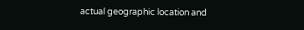actual geographic location and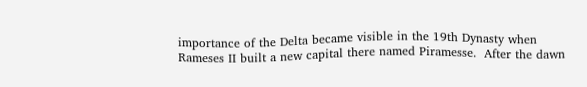importance of the Delta became visible in the 19th Dynasty when Rameses II built a new capital there named Piramesse.  After the dawn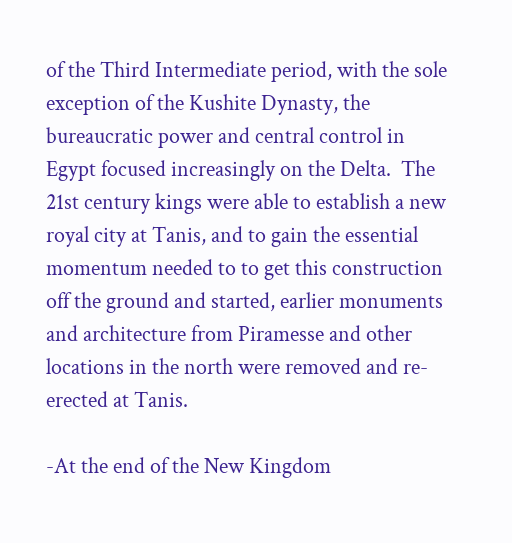of the Third Intermediate period, with the sole exception of the Kushite Dynasty, the bureaucratic power and central control in Egypt focused increasingly on the Delta.  The 21st century kings were able to establish a new royal city at Tanis, and to gain the essential momentum needed to to get this construction off the ground and started, earlier monuments and architecture from Piramesse and other locations in the north were removed and re-erected at Tanis.

-At the end of the New Kingdom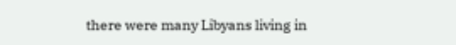there were many Libyans living in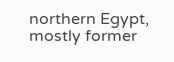northern Egypt, mostly former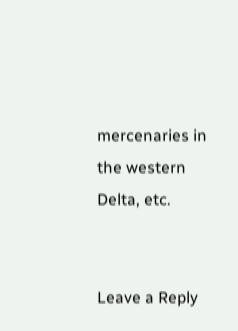mercenaries in the western Delta, etc.


Leave a Reply